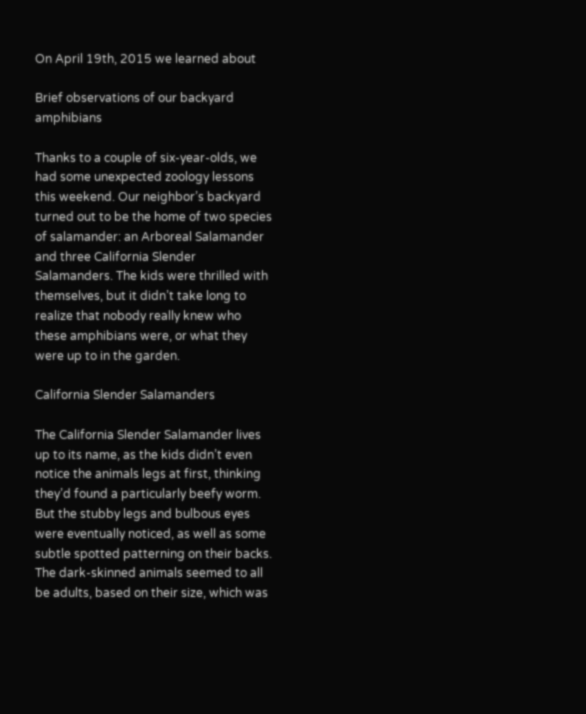On April 19th, 2015 we learned about

Brief observations of our backyard amphibians

Thanks to a couple of six-year-olds, we had some unexpected zoology lessons this weekend. Our neighbor’s backyard turned out to be the home of two species of salamander: an Arboreal Salamander and three California Slender Salamanders. The kids were thrilled with themselves, but it didn’t take long to realize that nobody really knew who these amphibians were, or what they were up to in the garden.

California Slender Salamanders

The California Slender Salamander lives up to its name, as the kids didn’t even notice the animals legs at first, thinking they’d found a particularly beefy worm. But the stubby legs and bulbous eyes were eventually noticed, as well as some subtle spotted patterning on their backs. The dark-skinned animals seemed to all be adults, based on their size, which was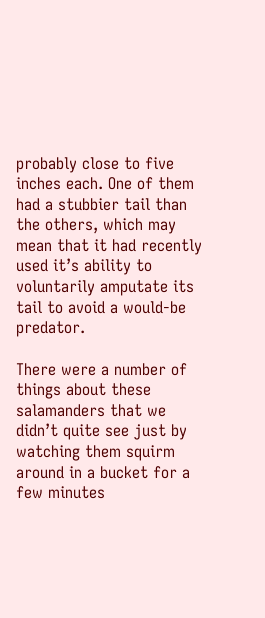probably close to five inches each. One of them had a stubbier tail than the others, which may mean that it had recently used it’s ability to voluntarily amputate its tail to avoid a would-be predator.

There were a number of things about these salamanders that we didn’t quite see just by watching them squirm around in a bucket for a few minutes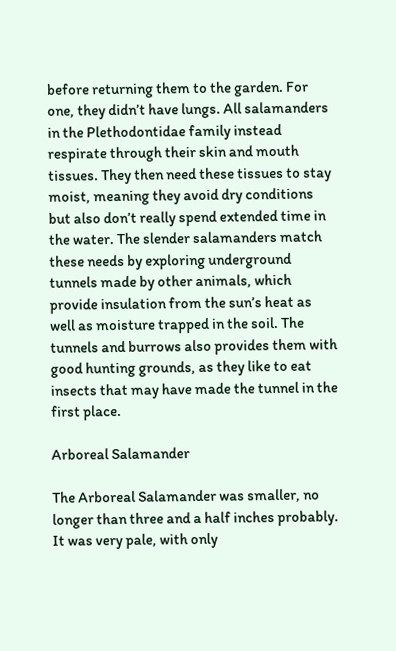before returning them to the garden. For one, they didn’t have lungs. All salamanders in the Plethodontidae family instead respirate through their skin and mouth tissues. They then need these tissues to stay moist, meaning they avoid dry conditions but also don’t really spend extended time in the water. The slender salamanders match these needs by exploring underground tunnels made by other animals, which provide insulation from the sun’s heat as well as moisture trapped in the soil. The tunnels and burrows also provides them with good hunting grounds, as they like to eat insects that may have made the tunnel in the first place.

Arboreal Salamander

The Arboreal Salamander was smaller, no longer than three and a half inches probably. It was very pale, with only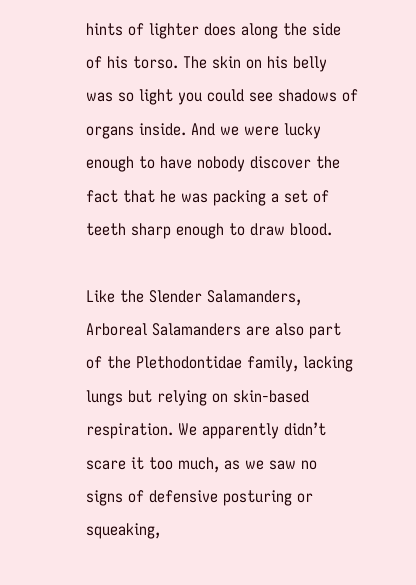hints of lighter does along the side of his torso. The skin on his belly was so light you could see shadows of organs inside. And we were lucky enough to have nobody discover the fact that he was packing a set of teeth sharp enough to draw blood.

Like the Slender Salamanders, Arboreal Salamanders are also part of the Plethodontidae family, lacking lungs but relying on skin-based respiration. We apparently didn’t scare it too much, as we saw no signs of defensive posturing or squeaking,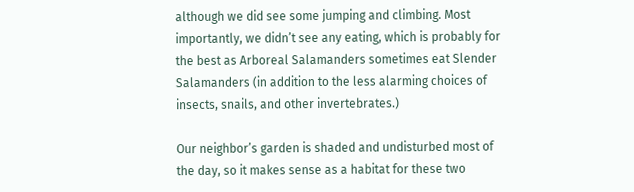although we did see some jumping and climbing. Most importantly, we didn’t see any eating, which is probably for the best as Arboreal Salamanders sometimes eat Slender Salamanders (in addition to the less alarming choices of insects, snails, and other invertebrates.)

Our neighbor’s garden is shaded and undisturbed most of the day, so it makes sense as a habitat for these two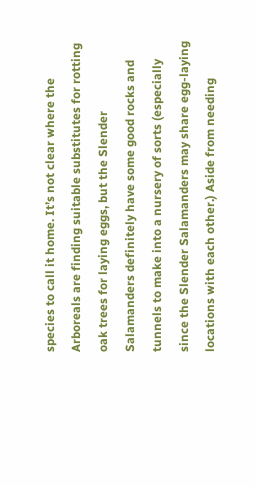species to call it home. It’s not clear where the Arboreals are finding suitable substitutes for rotting oak trees for laying eggs, but the Slender Salamanders definitely have some good rocks and tunnels to make into a nursery of sorts (especially since the Slender Salamanders may share egg-laying locations with each other.) Aside from needing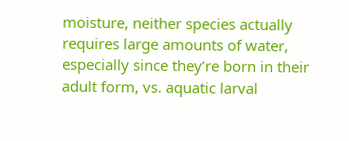moisture, neither species actually requires large amounts of water, especially since they’re born in their adult form, vs. aquatic larval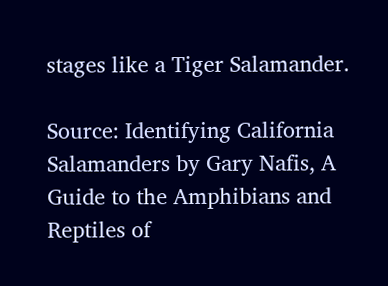stages like a Tiger Salamander.

Source: Identifying California Salamanders by Gary Nafis, A Guide to the Amphibians and Reptiles of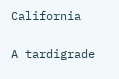California

A tardigrade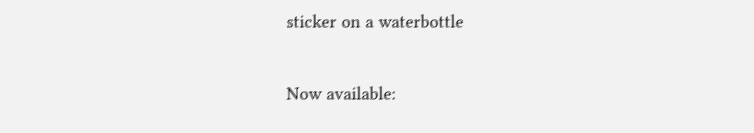sticker on a waterbottle

Now available: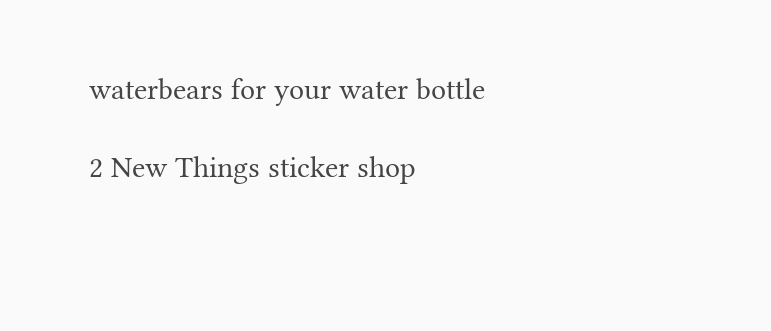waterbears for your water bottle

2 New Things sticker shop